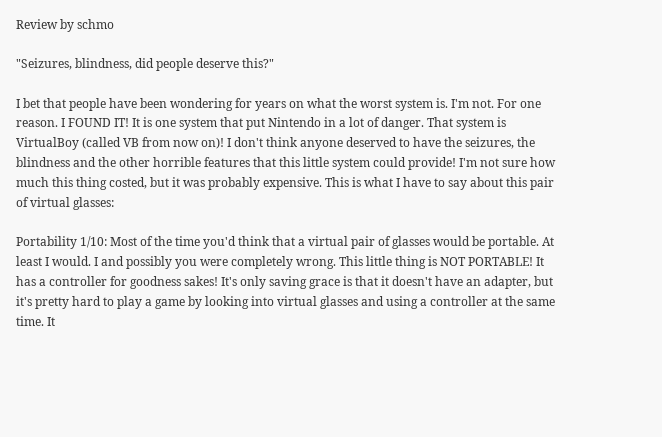Review by schmo

"Seizures, blindness, did people deserve this?"

I bet that people have been wondering for years on what the worst system is. I'm not. For one reason. I FOUND IT! It is one system that put Nintendo in a lot of danger. That system is VirtualBoy (called VB from now on)! I don't think anyone deserved to have the seizures, the blindness and the other horrible features that this little system could provide! I'm not sure how much this thing costed, but it was probably expensive. This is what I have to say about this pair of virtual glasses:

Portability 1/10: Most of the time you'd think that a virtual pair of glasses would be portable. At least I would. I and possibly you were completely wrong. This little thing is NOT PORTABLE! It has a controller for goodness sakes! It's only saving grace is that it doesn't have an adapter, but it's pretty hard to play a game by looking into virtual glasses and using a controller at the same time. It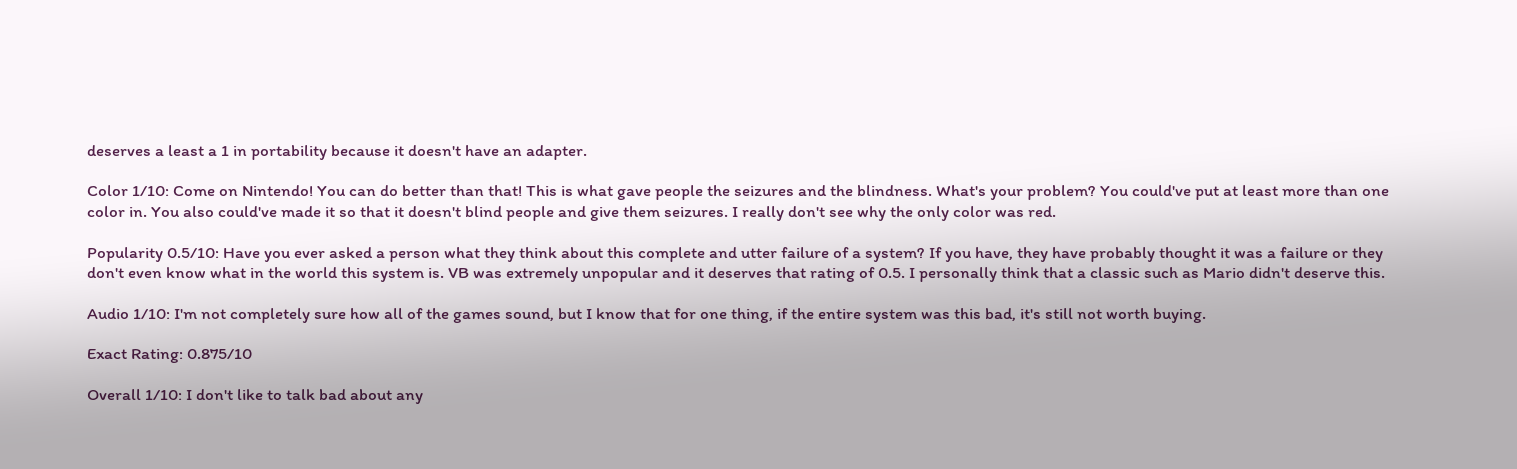deserves a least a 1 in portability because it doesn't have an adapter.

Color 1/10: Come on Nintendo! You can do better than that! This is what gave people the seizures and the blindness. What's your problem? You could've put at least more than one color in. You also could've made it so that it doesn't blind people and give them seizures. I really don't see why the only color was red.

Popularity 0.5/10: Have you ever asked a person what they think about this complete and utter failure of a system? If you have, they have probably thought it was a failure or they don't even know what in the world this system is. VB was extremely unpopular and it deserves that rating of 0.5. I personally think that a classic such as Mario didn't deserve this.

Audio 1/10: I'm not completely sure how all of the games sound, but I know that for one thing, if the entire system was this bad, it's still not worth buying.

Exact Rating: 0.875/10

Overall 1/10: I don't like to talk bad about any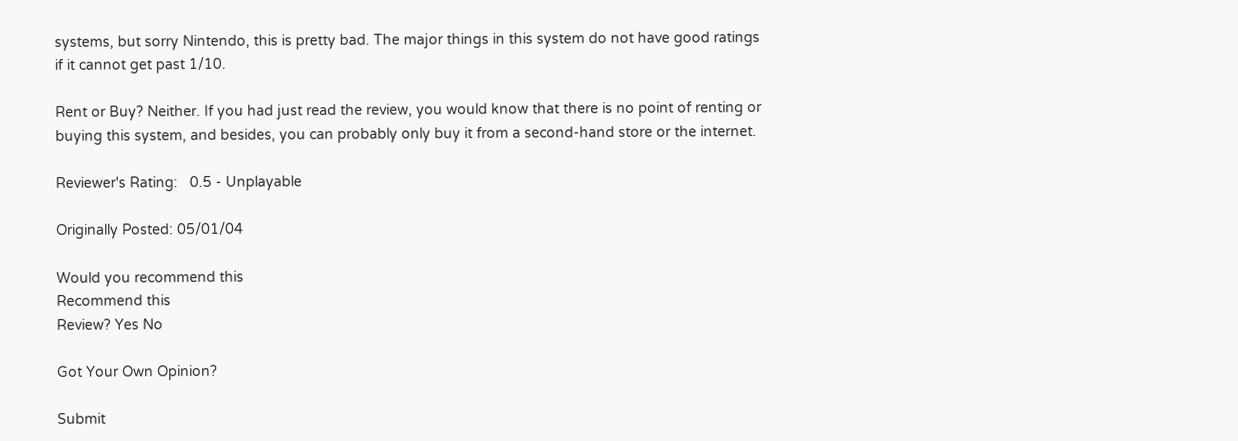systems, but sorry Nintendo, this is pretty bad. The major things in this system do not have good ratings if it cannot get past 1/10.

Rent or Buy? Neither. If you had just read the review, you would know that there is no point of renting or buying this system, and besides, you can probably only buy it from a second-hand store or the internet.

Reviewer's Rating:   0.5 - Unplayable

Originally Posted: 05/01/04

Would you recommend this
Recommend this
Review? Yes No

Got Your Own Opinion?

Submit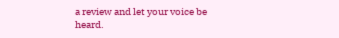a review and let your voice be heard.